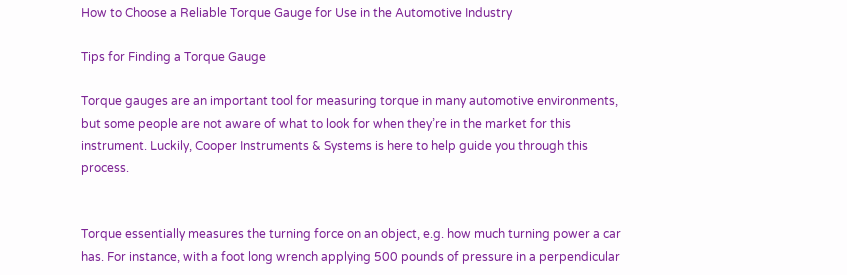How to Choose a Reliable Torque Gauge for Use in the Automotive Industry

Tips for Finding a Torque Gauge

Torque gauges are an important tool for measuring torque in many automotive environments, but some people are not aware of what to look for when they’re in the market for this instrument. Luckily, Cooper Instruments & Systems is here to help guide you through this process.


Torque essentially measures the turning force on an object, e.g. how much turning power a car has. For instance, with a foot long wrench applying 500 pounds of pressure in a perpendicular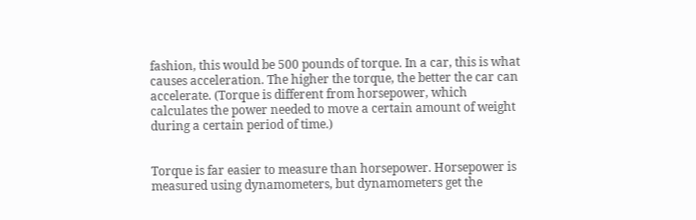fashion, this would be 500 pounds of torque. In a car, this is what causes acceleration. The higher the torque, the better the car can accelerate. (Torque is different from horsepower, which calculates the power needed to move a certain amount of weight during a certain period of time.)


Torque is far easier to measure than horsepower. Horsepower is measured using dynamometers, but dynamometers get the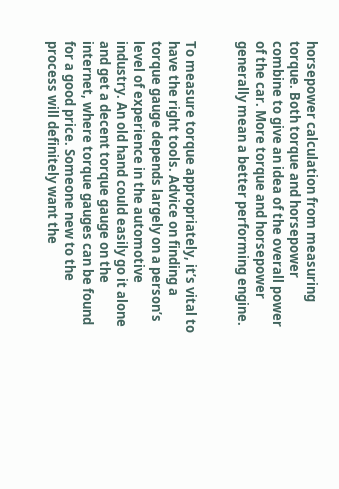horsepower calculation from measuring torque. Both torque and horsepower combine to give an idea of the overall power of the car. More torque and horsepower generally mean a better performing engine.


To measure torque appropriately, it’s vital to have the right tools. Advice on finding a torque gauge depends largely on a person’s level of experience in the automotive industry. An old hand could easily go it alone and get a decent torque gauge on the internet, where torque gauges can be found for a good price. Someone new to the process will definitely want the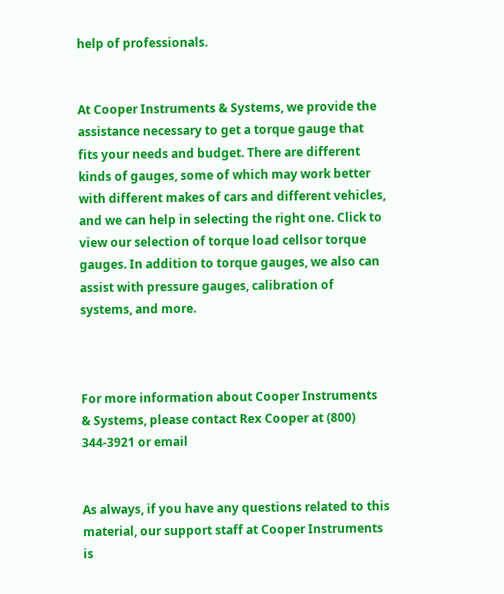help of professionals.


At Cooper Instruments & Systems, we provide the assistance necessary to get a torque gauge that fits your needs and budget. There are different kinds of gauges, some of which may work better with different makes of cars and different vehicles, and we can help in selecting the right one. Click to view our selection of torque load cellsor torque gauges. In addition to torque gauges, we also can assist with pressure gauges, calibration of systems, and more.



For more information about Cooper Instruments & Systems, please contact Rex Cooper at (800) 344-3921 or email


As always, if you have any questions related to this material, our support staff at Cooper Instruments is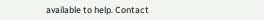available to help. Contact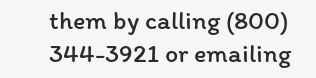them by calling (800) 344-3921 or emailing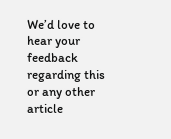We’d love to hear your feedback regarding this or any other article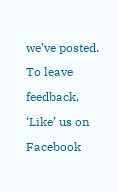we’ve posted. To leave feedback, ‘Like’ us on Facebook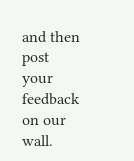and then post your feedback on our wall.